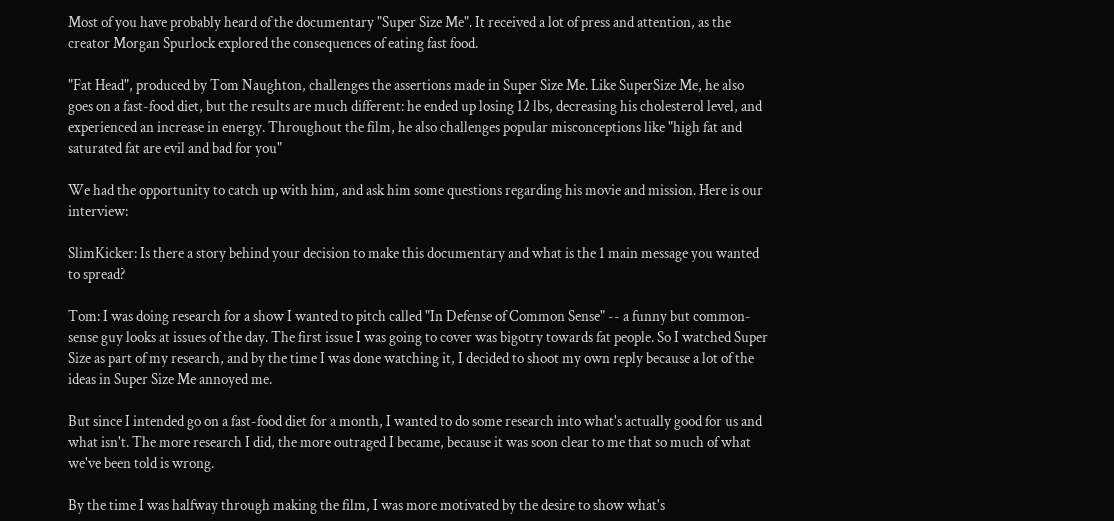Most of you have probably heard of the documentary "Super Size Me". It received a lot of press and attention, as the creator Morgan Spurlock explored the consequences of eating fast food.

"Fat Head", produced by Tom Naughton, challenges the assertions made in Super Size Me. Like SuperSize Me, he also goes on a fast-food diet, but the results are much different: he ended up losing 12 lbs, decreasing his cholesterol level, and experienced an increase in energy. Throughout the film, he also challenges popular misconceptions like "high fat and saturated fat are evil and bad for you"

We had the opportunity to catch up with him, and ask him some questions regarding his movie and mission. Here is our interview:

SlimKicker: Is there a story behind your decision to make this documentary and what is the 1 main message you wanted to spread?

Tom: I was doing research for a show I wanted to pitch called "In Defense of Common Sense" -- a funny but common-sense guy looks at issues of the day. The first issue I was going to cover was bigotry towards fat people. So I watched Super Size as part of my research, and by the time I was done watching it, I decided to shoot my own reply because a lot of the ideas in Super Size Me annoyed me.

But since I intended go on a fast-food diet for a month, I wanted to do some research into what's actually good for us and what isn't. The more research I did, the more outraged I became, because it was soon clear to me that so much of what we've been told is wrong.

By the time I was halfway through making the film, I was more motivated by the desire to show what's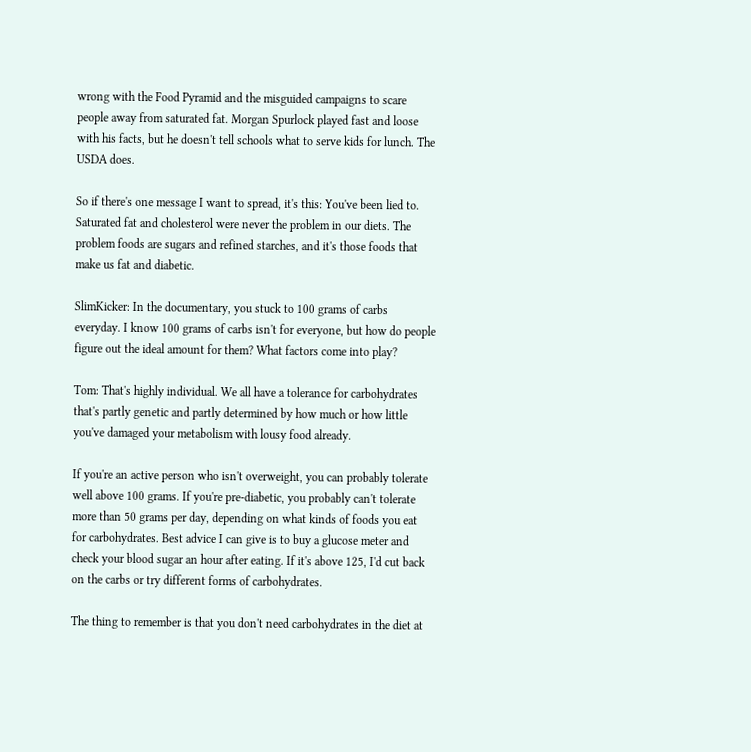wrong with the Food Pyramid and the misguided campaigns to scare people away from saturated fat. Morgan Spurlock played fast and loose with his facts, but he doesn't tell schools what to serve kids for lunch. The USDA does.

So if there's one message I want to spread, it's this: You've been lied to. Saturated fat and cholesterol were never the problem in our diets. The problem foods are sugars and refined starches, and it's those foods that make us fat and diabetic.

SlimKicker: In the documentary, you stuck to 100 grams of carbs everyday. I know 100 grams of carbs isn't for everyone, but how do people figure out the ideal amount for them? What factors come into play?

Tom: That's highly individual. We all have a tolerance for carbohydrates that's partly genetic and partly determined by how much or how little you've damaged your metabolism with lousy food already.

If you're an active person who isn't overweight, you can probably tolerate well above 100 grams. If you're pre-diabetic, you probably can't tolerate more than 50 grams per day, depending on what kinds of foods you eat for carbohydrates. Best advice I can give is to buy a glucose meter and check your blood sugar an hour after eating. If it's above 125, I'd cut back on the carbs or try different forms of carbohydrates.

The thing to remember is that you don't need carbohydrates in the diet at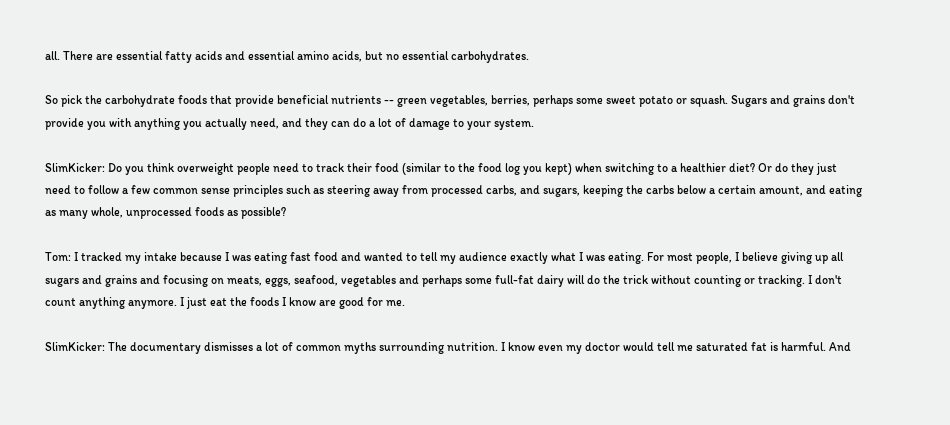all. There are essential fatty acids and essential amino acids, but no essential carbohydrates.

So pick the carbohydrate foods that provide beneficial nutrients -- green vegetables, berries, perhaps some sweet potato or squash. Sugars and grains don't provide you with anything you actually need, and they can do a lot of damage to your system.

SlimKicker: Do you think overweight people need to track their food (similar to the food log you kept) when switching to a healthier diet? Or do they just need to follow a few common sense principles such as steering away from processed carbs, and sugars, keeping the carbs below a certain amount, and eating as many whole, unprocessed foods as possible?

Tom: I tracked my intake because I was eating fast food and wanted to tell my audience exactly what I was eating. For most people, I believe giving up all sugars and grains and focusing on meats, eggs, seafood, vegetables and perhaps some full-fat dairy will do the trick without counting or tracking. I don't count anything anymore. I just eat the foods I know are good for me.

SlimKicker: The documentary dismisses a lot of common myths surrounding nutrition. I know even my doctor would tell me saturated fat is harmful. And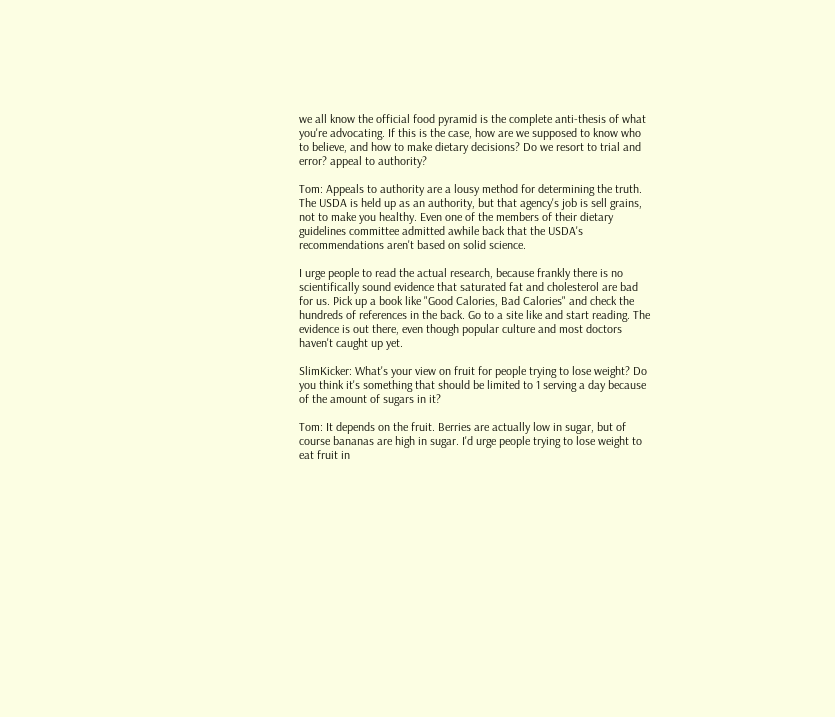we all know the official food pyramid is the complete anti-thesis of what you're advocating. If this is the case, how are we supposed to know who to believe, and how to make dietary decisions? Do we resort to trial and error? appeal to authority?

Tom: Appeals to authority are a lousy method for determining the truth. The USDA is held up as an authority, but that agency's job is sell grains, not to make you healthy. Even one of the members of their dietary guidelines committee admitted awhile back that the USDA's recommendations aren't based on solid science.

I urge people to read the actual research, because frankly there is no scientifically sound evidence that saturated fat and cholesterol are bad for us. Pick up a book like "Good Calories, Bad Calories" and check the hundreds of references in the back. Go to a site like and start reading. The evidence is out there, even though popular culture and most doctors haven't caught up yet.

SlimKicker: What's your view on fruit for people trying to lose weight? Do you think it's something that should be limited to 1 serving a day because of the amount of sugars in it?

Tom: It depends on the fruit. Berries are actually low in sugar, but of course bananas are high in sugar. I'd urge people trying to lose weight to eat fruit in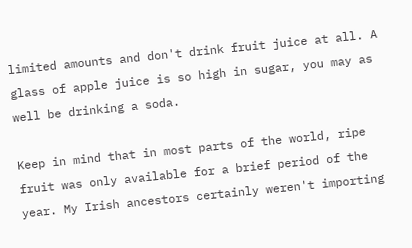limited amounts and don't drink fruit juice at all. A glass of apple juice is so high in sugar, you may as well be drinking a soda.

Keep in mind that in most parts of the world, ripe fruit was only available for a brief period of the year. My Irish ancestors certainly weren't importing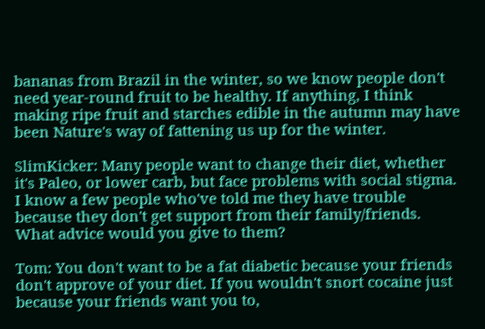bananas from Brazil in the winter, so we know people don't need year-round fruit to be healthy. If anything, I think making ripe fruit and starches edible in the autumn may have been Nature's way of fattening us up for the winter.

SlimKicker: Many people want to change their diet, whether it's Paleo, or lower carb, but face problems with social stigma. I know a few people who've told me they have trouble because they don't get support from their family/friends. What advice would you give to them?

Tom: You don't want to be a fat diabetic because your friends don't approve of your diet. If you wouldn't snort cocaine just because your friends want you to,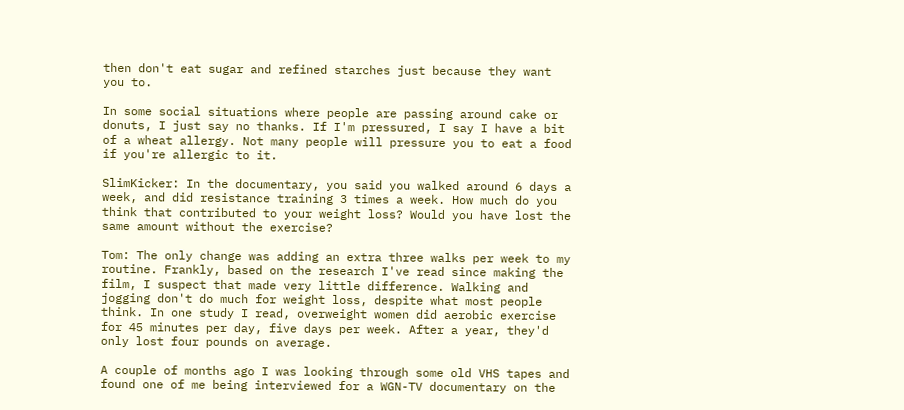then don't eat sugar and refined starches just because they want you to.

In some social situations where people are passing around cake or donuts, I just say no thanks. If I'm pressured, I say I have a bit of a wheat allergy. Not many people will pressure you to eat a food if you're allergic to it.

SlimKicker: In the documentary, you said you walked around 6 days a week, and did resistance training 3 times a week. How much do you think that contributed to your weight loss? Would you have lost the same amount without the exercise?

Tom: The only change was adding an extra three walks per week to my routine. Frankly, based on the research I've read since making the film, I suspect that made very little difference. Walking and jogging don't do much for weight loss, despite what most people think. In one study I read, overweight women did aerobic exercise for 45 minutes per day, five days per week. After a year, they'd only lost four pounds on average.

A couple of months ago I was looking through some old VHS tapes and found one of me being interviewed for a WGN-TV documentary on the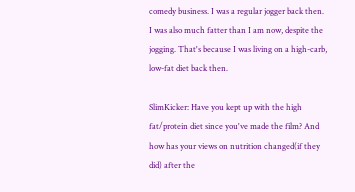comedy business. I was a regular jogger back then. I was also much fatter than I am now, despite the jogging. That's because I was living on a high-carb, low-fat diet back then.

SlimKicker: Have you kept up with the high fat/protein diet since you've made the film? And how has your views on nutrition changed(if they did) after the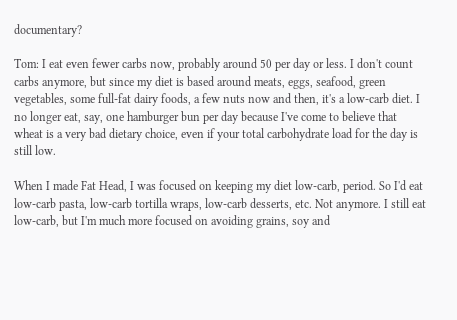documentary?

Tom: I eat even fewer carbs now, probably around 50 per day or less. I don't count carbs anymore, but since my diet is based around meats, eggs, seafood, green vegetables, some full-fat dairy foods, a few nuts now and then, it's a low-carb diet. I no longer eat, say, one hamburger bun per day because I've come to believe that wheat is a very bad dietary choice, even if your total carbohydrate load for the day is still low.

When I made Fat Head, I was focused on keeping my diet low-carb, period. So I'd eat low-carb pasta, low-carb tortilla wraps, low-carb desserts, etc. Not anymore. I still eat low-carb, but I'm much more focused on avoiding grains, soy and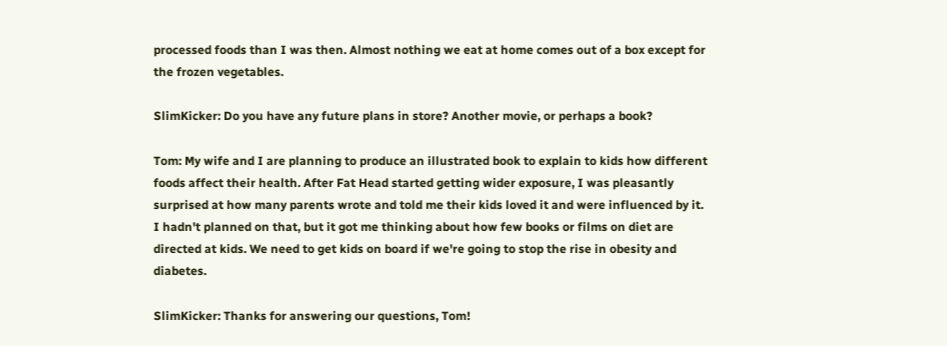processed foods than I was then. Almost nothing we eat at home comes out of a box except for the frozen vegetables.

SlimKicker: Do you have any future plans in store? Another movie, or perhaps a book?

Tom: My wife and I are planning to produce an illustrated book to explain to kids how different foods affect their health. After Fat Head started getting wider exposure, I was pleasantly surprised at how many parents wrote and told me their kids loved it and were influenced by it. I hadn't planned on that, but it got me thinking about how few books or films on diet are directed at kids. We need to get kids on board if we're going to stop the rise in obesity and diabetes.

SlimKicker: Thanks for answering our questions, Tom!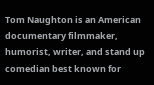Tom Naughton is an American documentary filmmaker, humorist, writer, and stand up comedian best known for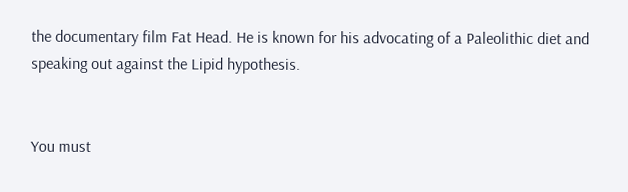the documentary film Fat Head. He is known for his advocating of a Paleolithic diet and speaking out against the Lipid hypothesis.


You must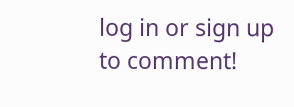log in or sign up to comment!